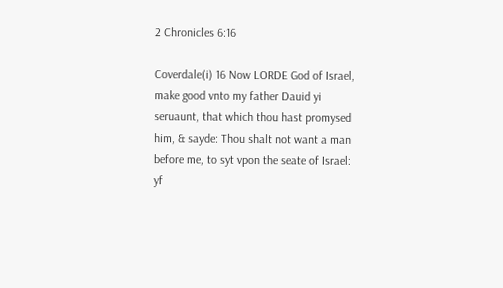2 Chronicles 6:16

Coverdale(i) 16 Now LORDE God of Israel, make good vnto my father Dauid yi seruaunt, that which thou hast promysed him, & sayde: Thou shalt not want a man before me, to syt vpon the seate of Israel: yf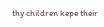thy children kepe their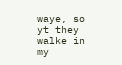waye, so yt they walke in my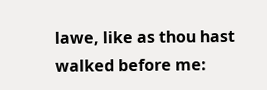lawe, like as thou hast walked before me: